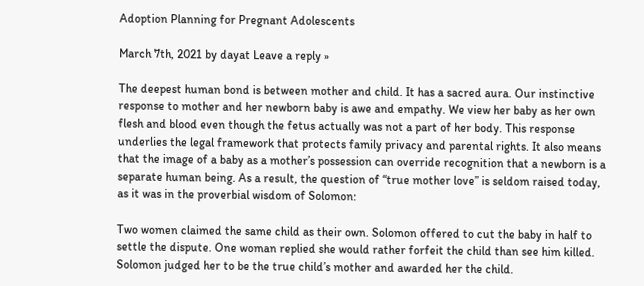Adoption Planning for Pregnant Adolescents

March 7th, 2021 by dayat Leave a reply »

The deepest human bond is between mother and child. It has a sacred aura. Our instinctive response to mother and her newborn baby is awe and empathy. We view her baby as her own flesh and blood even though the fetus actually was not a part of her body. This response underlies the legal framework that protects family privacy and parental rights. It also means that the image of a baby as a mother’s possession can override recognition that a newborn is a separate human being. As a result, the question of “true mother love” is seldom raised today, as it was in the proverbial wisdom of Solomon:

Two women claimed the same child as their own. Solomon offered to cut the baby in half to settle the dispute. One woman replied she would rather forfeit the child than see him killed. Solomon judged her to be the true child’s mother and awarded her the child.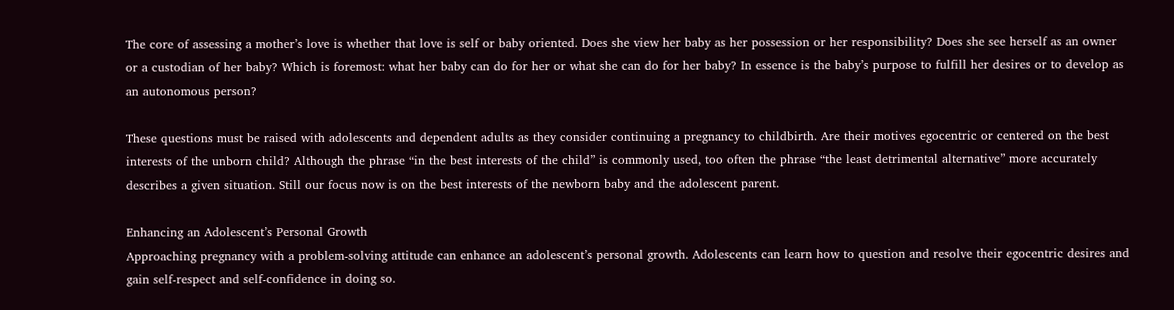The core of assessing a mother’s love is whether that love is self or baby oriented. Does she view her baby as her possession or her responsibility? Does she see herself as an owner or a custodian of her baby? Which is foremost: what her baby can do for her or what she can do for her baby? In essence is the baby’s purpose to fulfill her desires or to develop as an autonomous person?

These questions must be raised with adolescents and dependent adults as they consider continuing a pregnancy to childbirth. Are their motives egocentric or centered on the best interests of the unborn child? Although the phrase “in the best interests of the child” is commonly used, too often the phrase “the least detrimental alternative” more accurately describes a given situation. Still our focus now is on the best interests of the newborn baby and the adolescent parent.

Enhancing an Adolescent’s Personal Growth
Approaching pregnancy with a problem-solving attitude can enhance an adolescent’s personal growth. Adolescents can learn how to question and resolve their egocentric desires and gain self-respect and self-confidence in doing so.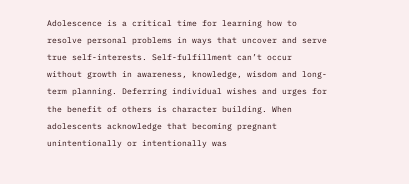Adolescence is a critical time for learning how to resolve personal problems in ways that uncover and serve true self-interests. Self-fulfillment can’t occur without growth in awareness, knowledge, wisdom and long-term planning. Deferring individual wishes and urges for the benefit of others is character building. When adolescents acknowledge that becoming pregnant unintentionally or intentionally was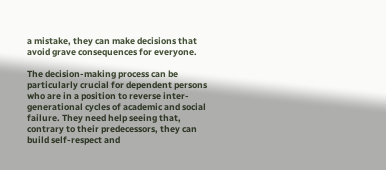a mistake, they can make decisions that avoid grave consequences for everyone.

The decision-making process can be particularly crucial for dependent persons who are in a position to reverse inter-generational cycles of academic and social failure. They need help seeing that, contrary to their predecessors, they can build self-respect and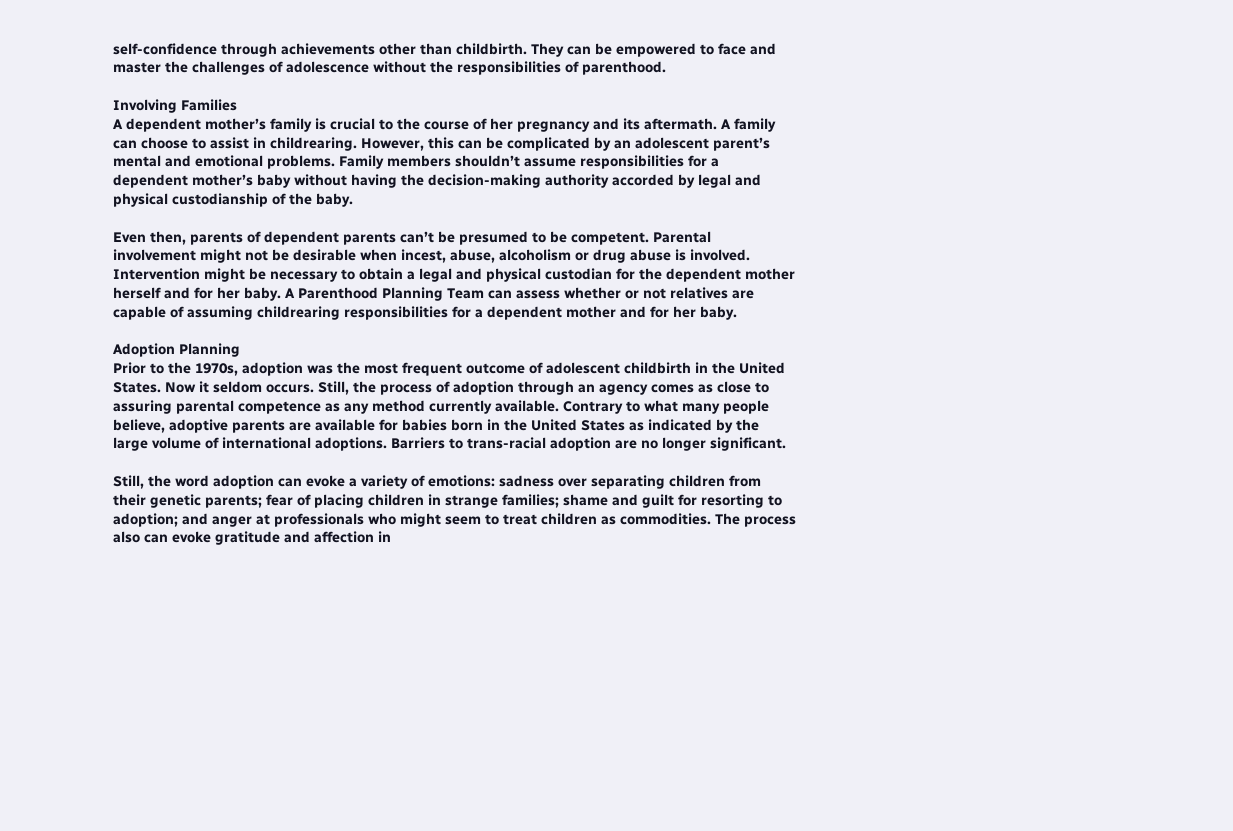self-confidence through achievements other than childbirth. They can be empowered to face and master the challenges of adolescence without the responsibilities of parenthood.

Involving Families
A dependent mother’s family is crucial to the course of her pregnancy and its aftermath. A family can choose to assist in childrearing. However, this can be complicated by an adolescent parent’s mental and emotional problems. Family members shouldn’t assume responsibilities for a dependent mother’s baby without having the decision-making authority accorded by legal and physical custodianship of the baby.

Even then, parents of dependent parents can’t be presumed to be competent. Parental involvement might not be desirable when incest, abuse, alcoholism or drug abuse is involved. Intervention might be necessary to obtain a legal and physical custodian for the dependent mother herself and for her baby. A Parenthood Planning Team can assess whether or not relatives are capable of assuming childrearing responsibilities for a dependent mother and for her baby.

Adoption Planning
Prior to the 1970s, adoption was the most frequent outcome of adolescent childbirth in the United States. Now it seldom occurs. Still, the process of adoption through an agency comes as close to assuring parental competence as any method currently available. Contrary to what many people believe, adoptive parents are available for babies born in the United States as indicated by the large volume of international adoptions. Barriers to trans-racial adoption are no longer significant.

Still, the word adoption can evoke a variety of emotions: sadness over separating children from their genetic parents; fear of placing children in strange families; shame and guilt for resorting to adoption; and anger at professionals who might seem to treat children as commodities. The process also can evoke gratitude and affection in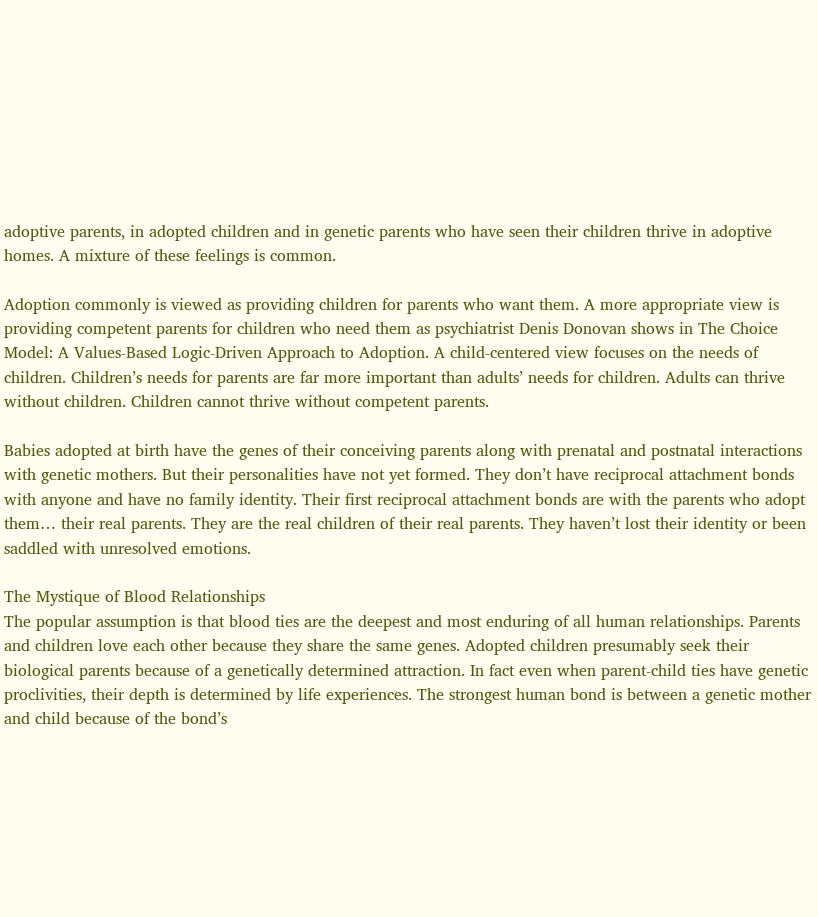adoptive parents, in adopted children and in genetic parents who have seen their children thrive in adoptive homes. A mixture of these feelings is common.

Adoption commonly is viewed as providing children for parents who want them. A more appropriate view is providing competent parents for children who need them as psychiatrist Denis Donovan shows in The Choice Model: A Values-Based Logic-Driven Approach to Adoption. A child-centered view focuses on the needs of children. Children’s needs for parents are far more important than adults’ needs for children. Adults can thrive without children. Children cannot thrive without competent parents.

Babies adopted at birth have the genes of their conceiving parents along with prenatal and postnatal interactions with genetic mothers. But their personalities have not yet formed. They don’t have reciprocal attachment bonds with anyone and have no family identity. Their first reciprocal attachment bonds are with the parents who adopt them… their real parents. They are the real children of their real parents. They haven’t lost their identity or been saddled with unresolved emotions.

The Mystique of Blood Relationships
The popular assumption is that blood ties are the deepest and most enduring of all human relationships. Parents and children love each other because they share the same genes. Adopted children presumably seek their biological parents because of a genetically determined attraction. In fact even when parent-child ties have genetic proclivities, their depth is determined by life experiences. The strongest human bond is between a genetic mother and child because of the bond’s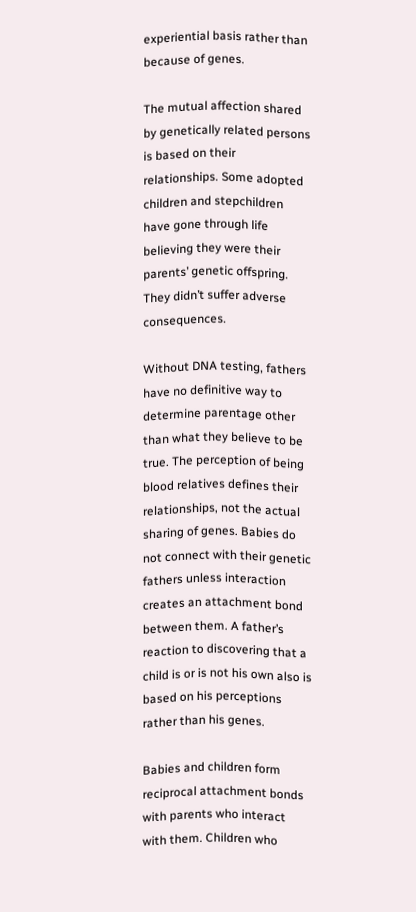experiential basis rather than because of genes.

The mutual affection shared by genetically related persons is based on their relationships. Some adopted children and stepchildren have gone through life believing they were their parents’ genetic offspring. They didn’t suffer adverse consequences.

Without DNA testing, fathers have no definitive way to determine parentage other than what they believe to be true. The perception of being blood relatives defines their relationships, not the actual sharing of genes. Babies do not connect with their genetic fathers unless interaction creates an attachment bond between them. A father’s reaction to discovering that a child is or is not his own also is based on his perceptions rather than his genes.

Babies and children form reciprocal attachment bonds with parents who interact with them. Children who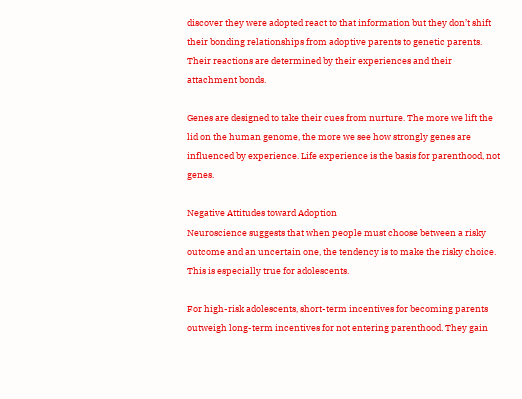discover they were adopted react to that information but they don’t shift their bonding relationships from adoptive parents to genetic parents. Their reactions are determined by their experiences and their attachment bonds.

Genes are designed to take their cues from nurture. The more we lift the lid on the human genome, the more we see how strongly genes are influenced by experience. Life experience is the basis for parenthood, not genes.

Negative Attitudes toward Adoption
Neuroscience suggests that when people must choose between a risky outcome and an uncertain one, the tendency is to make the risky choice. This is especially true for adolescents.

For high-risk adolescents, short-term incentives for becoming parents outweigh long-term incentives for not entering parenthood. They gain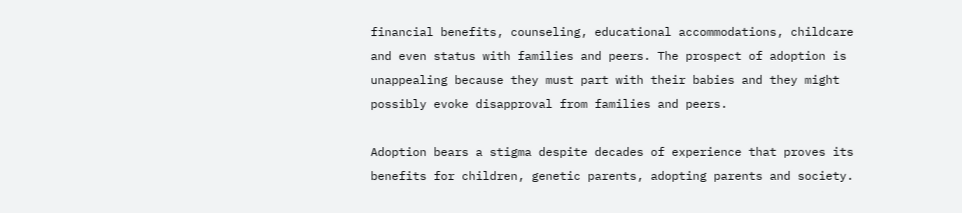financial benefits, counseling, educational accommodations, childcare and even status with families and peers. The prospect of adoption is unappealing because they must part with their babies and they might possibly evoke disapproval from families and peers.

Adoption bears a stigma despite decades of experience that proves its benefits for children, genetic parents, adopting parents and society.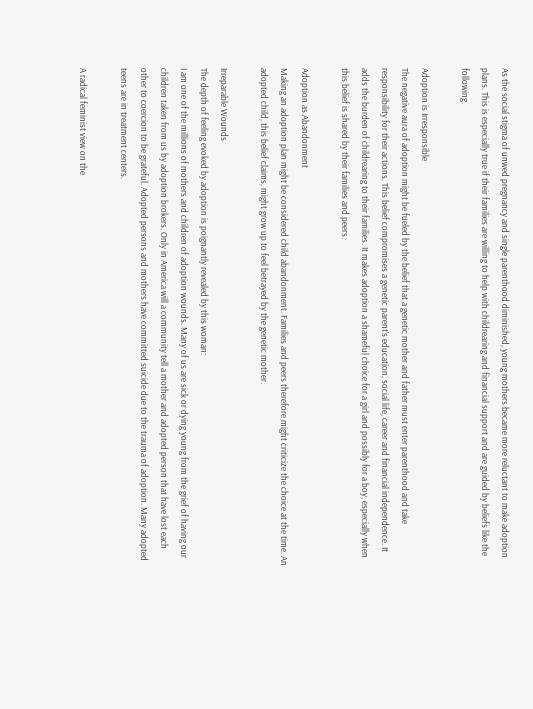As the social stigma of unwed pregnancy and single parenthood diminished, young mothers became more reluctant to make adoption plans. This is especially true if their families are willing to help with childrearing and financial support and are guided by beliefs like the following.

Adoption is Irresponsible
The negative aura of adoption might be fueled by the belief that a genetic mother and father must enter parenthood and take responsibility for their actions. This belief compromises a genetic parent’s education, social life, career and financial independence. It adds the burden of childrearing to their families. It makes adoption a shameful choice for a girl and possibly for a boy, especially when this belief is shared by their families and peers.

Adoption as Abandonment
Making an adoption plan might be considered child abandonment. Families and peers therefore might criticize the choice at the time. An adopted child, this belief claims, might grow up to feel betrayed by the genetic mother.

Irreparable Wounds
The depth of feeling evoked by adoption is poignantly revealed by this woman:
I am one of the millions of mothers and children of adoption wounds. Many of us are sick or dying young from the grief of having our children taken from us by adoption brokers. Only in America will a community tell a mother and adopted person that have lost each other to coercion to be grateful. Adopted persons and mothers have committed suicide due to the trauma of adoption. Many adopted teens are in treatment centers.

A radical feminist view on the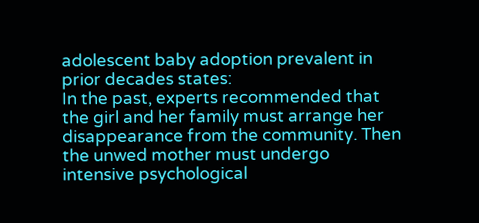adolescent baby adoption prevalent in prior decades states:
In the past, experts recommended that the girl and her family must arrange her disappearance from the community. Then the unwed mother must undergo intensive psychological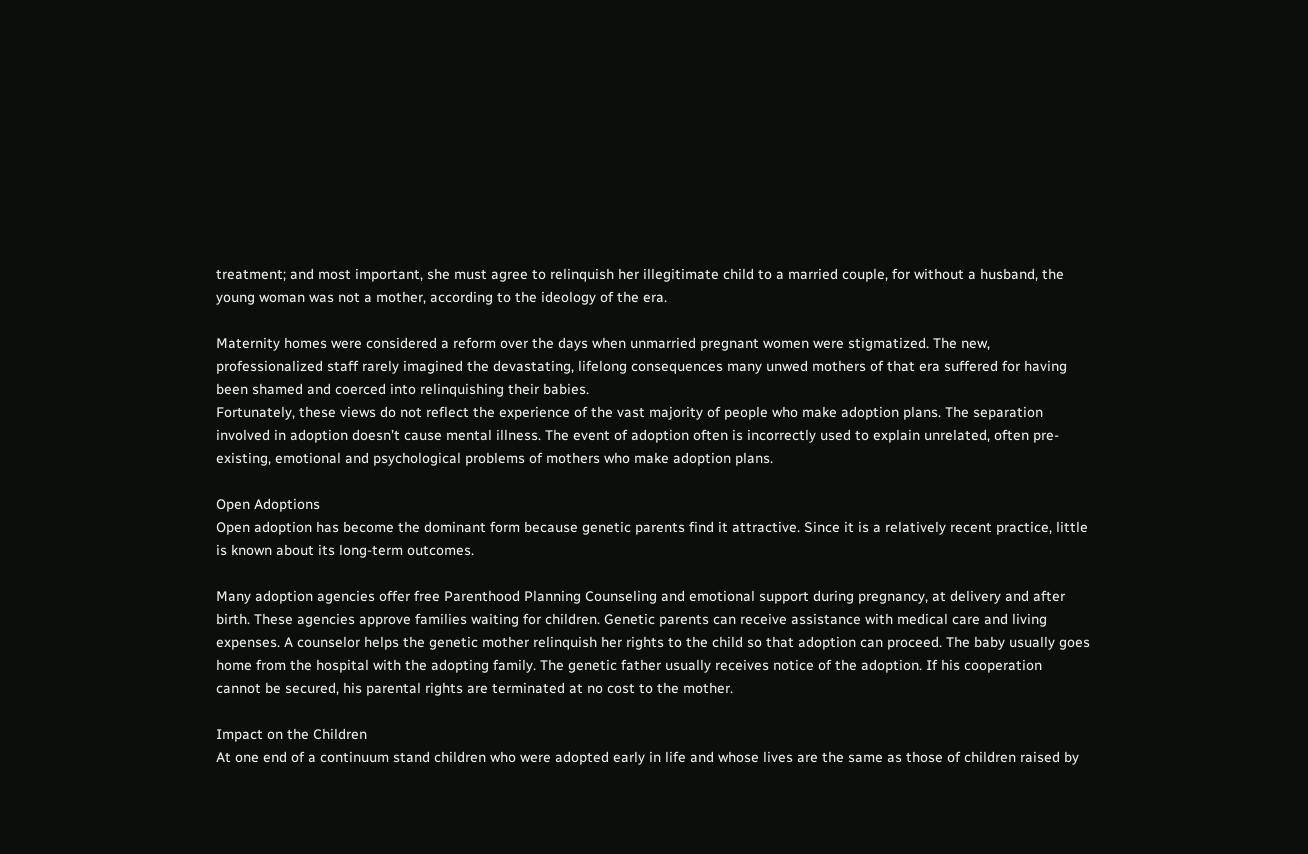treatment; and most important, she must agree to relinquish her illegitimate child to a married couple, for without a husband, the young woman was not a mother, according to the ideology of the era.

Maternity homes were considered a reform over the days when unmarried pregnant women were stigmatized. The new, professionalized staff rarely imagined the devastating, lifelong consequences many unwed mothers of that era suffered for having been shamed and coerced into relinquishing their babies.
Fortunately, these views do not reflect the experience of the vast majority of people who make adoption plans. The separation involved in adoption doesn’t cause mental illness. The event of adoption often is incorrectly used to explain unrelated, often pre-existing, emotional and psychological problems of mothers who make adoption plans.

Open Adoptions
Open adoption has become the dominant form because genetic parents find it attractive. Since it is a relatively recent practice, little is known about its long-term outcomes.

Many adoption agencies offer free Parenthood Planning Counseling and emotional support during pregnancy, at delivery and after birth. These agencies approve families waiting for children. Genetic parents can receive assistance with medical care and living expenses. A counselor helps the genetic mother relinquish her rights to the child so that adoption can proceed. The baby usually goes home from the hospital with the adopting family. The genetic father usually receives notice of the adoption. If his cooperation cannot be secured, his parental rights are terminated at no cost to the mother.

Impact on the Children
At one end of a continuum stand children who were adopted early in life and whose lives are the same as those of children raised by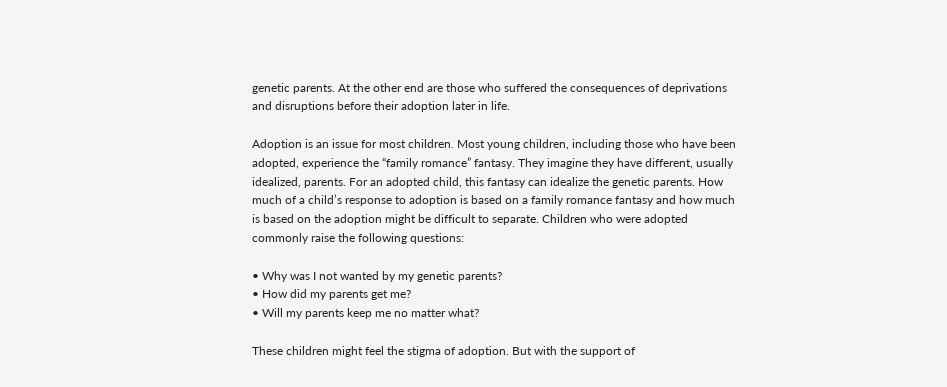genetic parents. At the other end are those who suffered the consequences of deprivations and disruptions before their adoption later in life.

Adoption is an issue for most children. Most young children, including those who have been adopted, experience the “family romance” fantasy. They imagine they have different, usually idealized, parents. For an adopted child, this fantasy can idealize the genetic parents. How much of a child’s response to adoption is based on a family romance fantasy and how much is based on the adoption might be difficult to separate. Children who were adopted commonly raise the following questions:

• Why was I not wanted by my genetic parents?
• How did my parents get me?
• Will my parents keep me no matter what?

These children might feel the stigma of adoption. But with the support of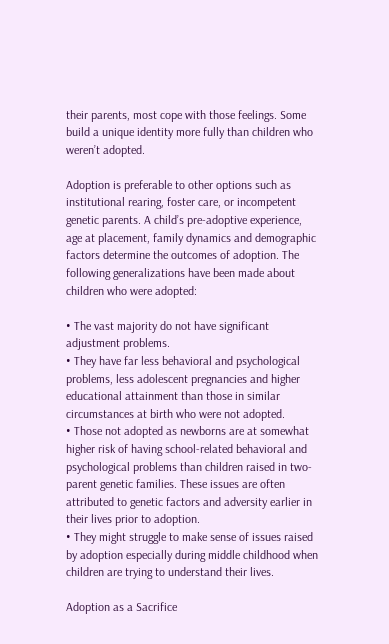their parents, most cope with those feelings. Some build a unique identity more fully than children who weren’t adopted.

Adoption is preferable to other options such as institutional rearing, foster care, or incompetent genetic parents. A child’s pre-adoptive experience, age at placement, family dynamics and demographic factors determine the outcomes of adoption. The following generalizations have been made about children who were adopted:

• The vast majority do not have significant adjustment problems.
• They have far less behavioral and psychological problems, less adolescent pregnancies and higher educational attainment than those in similar circumstances at birth who were not adopted.
• Those not adopted as newborns are at somewhat higher risk of having school-related behavioral and psychological problems than children raised in two-parent genetic families. These issues are often attributed to genetic factors and adversity earlier in their lives prior to adoption.
• They might struggle to make sense of issues raised by adoption especially during middle childhood when children are trying to understand their lives.

Adoption as a Sacrifice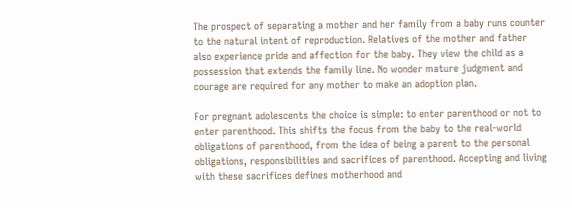The prospect of separating a mother and her family from a baby runs counter to the natural intent of reproduction. Relatives of the mother and father also experience pride and affection for the baby. They view the child as a possession that extends the family line. No wonder mature judgment and courage are required for any mother to make an adoption plan.

For pregnant adolescents the choice is simple: to enter parenthood or not to enter parenthood. This shifts the focus from the baby to the real-world obligations of parenthood, from the idea of being a parent to the personal obligations, responsibilities and sacrifices of parenthood. Accepting and living with these sacrifices defines motherhood and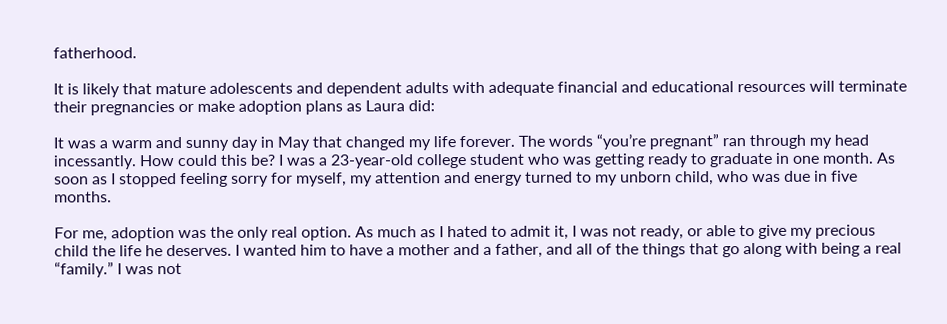fatherhood.

It is likely that mature adolescents and dependent adults with adequate financial and educational resources will terminate their pregnancies or make adoption plans as Laura did:

It was a warm and sunny day in May that changed my life forever. The words “you’re pregnant” ran through my head incessantly. How could this be? I was a 23-year-old college student who was getting ready to graduate in one month. As soon as I stopped feeling sorry for myself, my attention and energy turned to my unborn child, who was due in five months.

For me, adoption was the only real option. As much as I hated to admit it, I was not ready, or able to give my precious child the life he deserves. I wanted him to have a mother and a father, and all of the things that go along with being a real “family.” I was not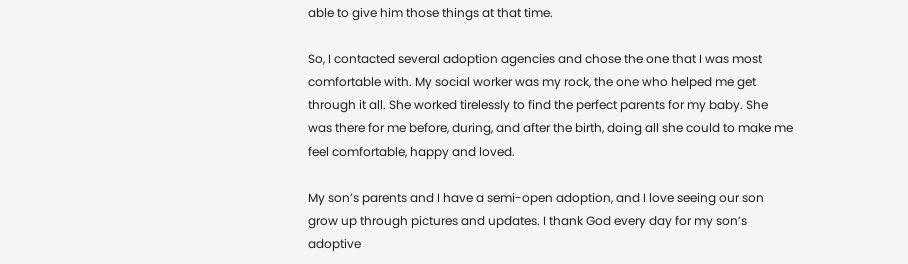able to give him those things at that time.

So, I contacted several adoption agencies and chose the one that I was most comfortable with. My social worker was my rock, the one who helped me get through it all. She worked tirelessly to find the perfect parents for my baby. She was there for me before, during, and after the birth, doing all she could to make me feel comfortable, happy and loved.

My son’s parents and I have a semi-open adoption, and I love seeing our son grow up through pictures and updates. I thank God every day for my son’s adoptive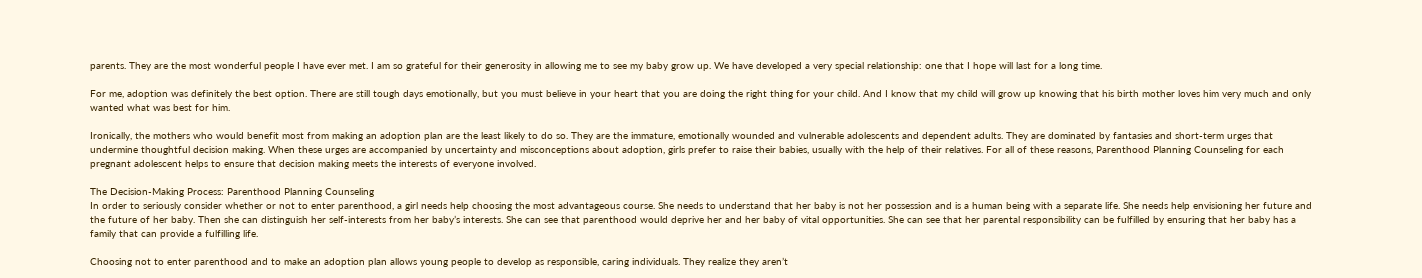parents. They are the most wonderful people I have ever met. I am so grateful for their generosity in allowing me to see my baby grow up. We have developed a very special relationship: one that I hope will last for a long time.

For me, adoption was definitely the best option. There are still tough days emotionally, but you must believe in your heart that you are doing the right thing for your child. And I know that my child will grow up knowing that his birth mother loves him very much and only wanted what was best for him.

Ironically, the mothers who would benefit most from making an adoption plan are the least likely to do so. They are the immature, emotionally wounded and vulnerable adolescents and dependent adults. They are dominated by fantasies and short-term urges that undermine thoughtful decision making. When these urges are accompanied by uncertainty and misconceptions about adoption, girls prefer to raise their babies, usually with the help of their relatives. For all of these reasons, Parenthood Planning Counseling for each pregnant adolescent helps to ensure that decision making meets the interests of everyone involved.

The Decision-Making Process: Parenthood Planning Counseling
In order to seriously consider whether or not to enter parenthood, a girl needs help choosing the most advantageous course. She needs to understand that her baby is not her possession and is a human being with a separate life. She needs help envisioning her future and the future of her baby. Then she can distinguish her self-interests from her baby’s interests. She can see that parenthood would deprive her and her baby of vital opportunities. She can see that her parental responsibility can be fulfilled by ensuring that her baby has a family that can provide a fulfilling life.

Choosing not to enter parenthood and to make an adoption plan allows young people to develop as responsible, caring individuals. They realize they aren’t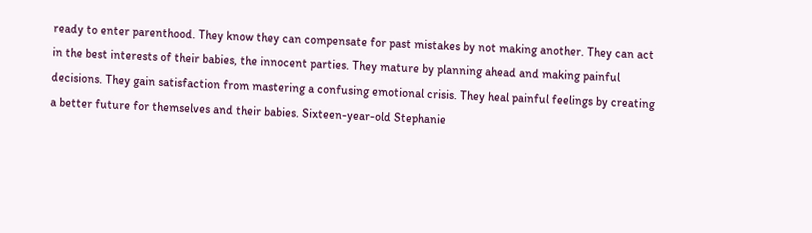ready to enter parenthood. They know they can compensate for past mistakes by not making another. They can act in the best interests of their babies, the innocent parties. They mature by planning ahead and making painful decisions. They gain satisfaction from mastering a confusing emotional crisis. They heal painful feelings by creating a better future for themselves and their babies. Sixteen-year-old Stephanie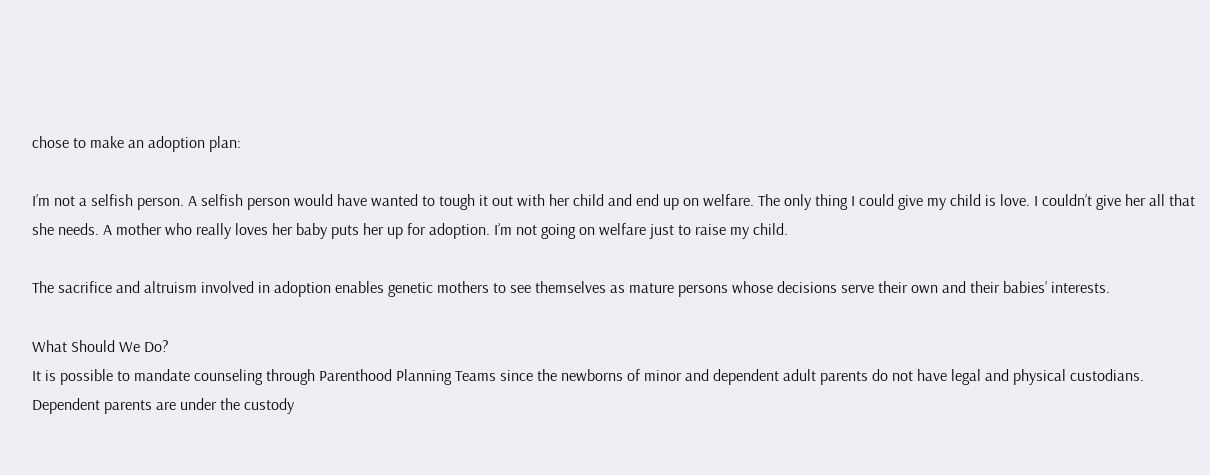chose to make an adoption plan:

I’m not a selfish person. A selfish person would have wanted to tough it out with her child and end up on welfare. The only thing I could give my child is love. I couldn’t give her all that she needs. A mother who really loves her baby puts her up for adoption. I’m not going on welfare just to raise my child.

The sacrifice and altruism involved in adoption enables genetic mothers to see themselves as mature persons whose decisions serve their own and their babies’ interests.

What Should We Do?
It is possible to mandate counseling through Parenthood Planning Teams since the newborns of minor and dependent adult parents do not have legal and physical custodians. Dependent parents are under the custody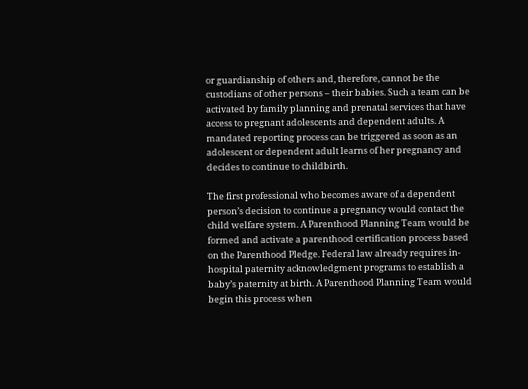or guardianship of others and, therefore, cannot be the custodians of other persons – their babies. Such a team can be activated by family planning and prenatal services that have access to pregnant adolescents and dependent adults. A mandated reporting process can be triggered as soon as an adolescent or dependent adult learns of her pregnancy and decides to continue to childbirth.

The first professional who becomes aware of a dependent person’s decision to continue a pregnancy would contact the child welfare system. A Parenthood Planning Team would be formed and activate a parenthood certification process based on the Parenthood Pledge. Federal law already requires in-hospital paternity acknowledgment programs to establish a baby’s paternity at birth. A Parenthood Planning Team would begin this process when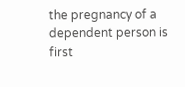the pregnancy of a dependent person is first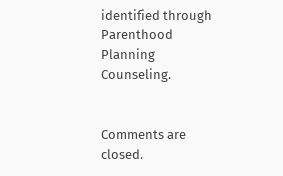identified through Parenthood Planning Counseling.


Comments are closed.